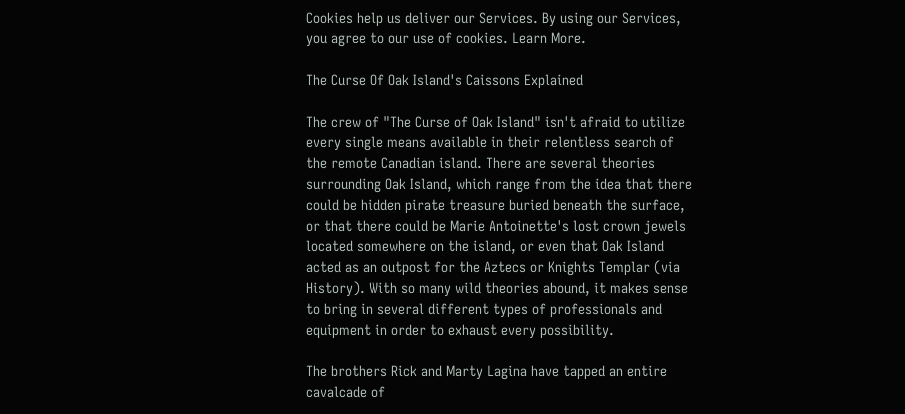Cookies help us deliver our Services. By using our Services, you agree to our use of cookies. Learn More.

The Curse Of Oak Island's Caissons Explained

The crew of "The Curse of Oak Island" isn't afraid to utilize every single means available in their relentless search of the remote Canadian island. There are several theories surrounding Oak Island, which range from the idea that there could be hidden pirate treasure buried beneath the surface, or that there could be Marie Antoinette's lost crown jewels located somewhere on the island, or even that Oak Island acted as an outpost for the Aztecs or Knights Templar (via History). With so many wild theories abound, it makes sense to bring in several different types of professionals and equipment in order to exhaust every possibility.

The brothers Rick and Marty Lagina have tapped an entire cavalcade of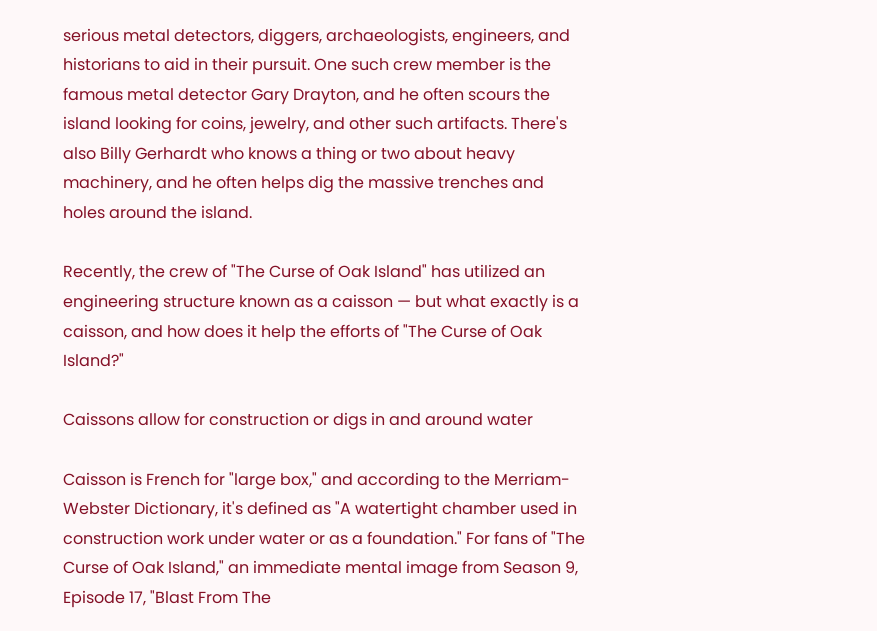serious metal detectors, diggers, archaeologists, engineers, and historians to aid in their pursuit. One such crew member is the famous metal detector Gary Drayton, and he often scours the island looking for coins, jewelry, and other such artifacts. There's also Billy Gerhardt who knows a thing or two about heavy machinery, and he often helps dig the massive trenches and holes around the island.

Recently, the crew of "The Curse of Oak Island" has utilized an engineering structure known as a caisson — but what exactly is a caisson, and how does it help the efforts of "The Curse of Oak Island?"

Caissons allow for construction or digs in and around water

Caisson is French for "large box," and according to the Merriam-Webster Dictionary, it's defined as "A watertight chamber used in construction work under water or as a foundation." For fans of "The Curse of Oak Island," an immediate mental image from Season 9, Episode 17, "Blast From The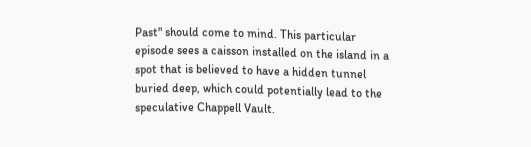Past" should come to mind. This particular episode sees a caisson installed on the island in a spot that is believed to have a hidden tunnel buried deep, which could potentially lead to the speculative Chappell Vault.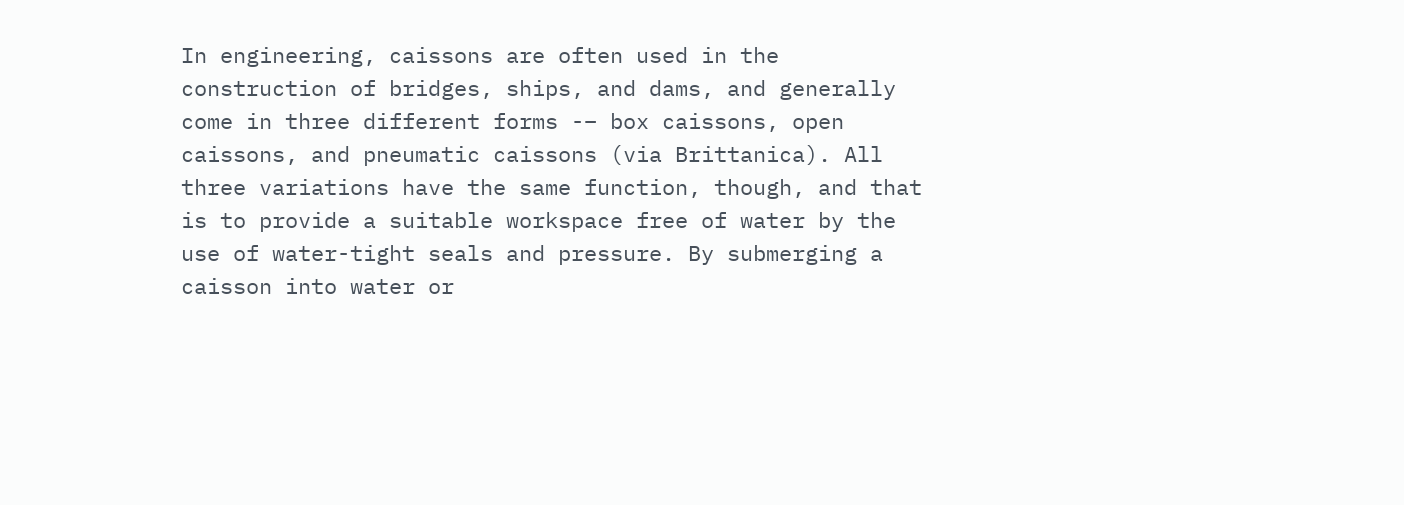In engineering, caissons are often used in the construction of bridges, ships, and dams, and generally come in three different forms -– box caissons, open caissons, and pneumatic caissons (via Brittanica). All three variations have the same function, though, and that is to provide a suitable workspace free of water by the use of water-tight seals and pressure. By submerging a caisson into water or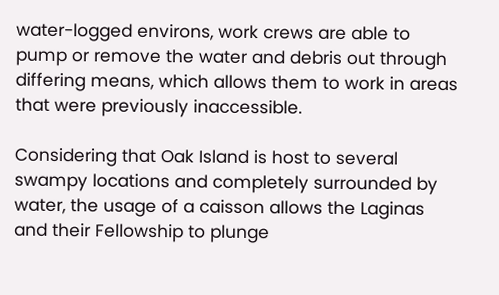water-logged environs, work crews are able to pump or remove the water and debris out through differing means, which allows them to work in areas that were previously inaccessible.

Considering that Oak Island is host to several swampy locations and completely surrounded by water, the usage of a caisson allows the Laginas and their Fellowship to plunge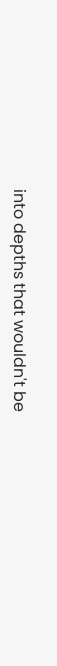into depths that wouldn't be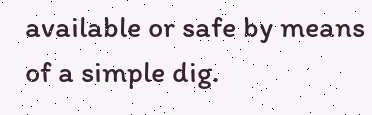available or safe by means of a simple dig.